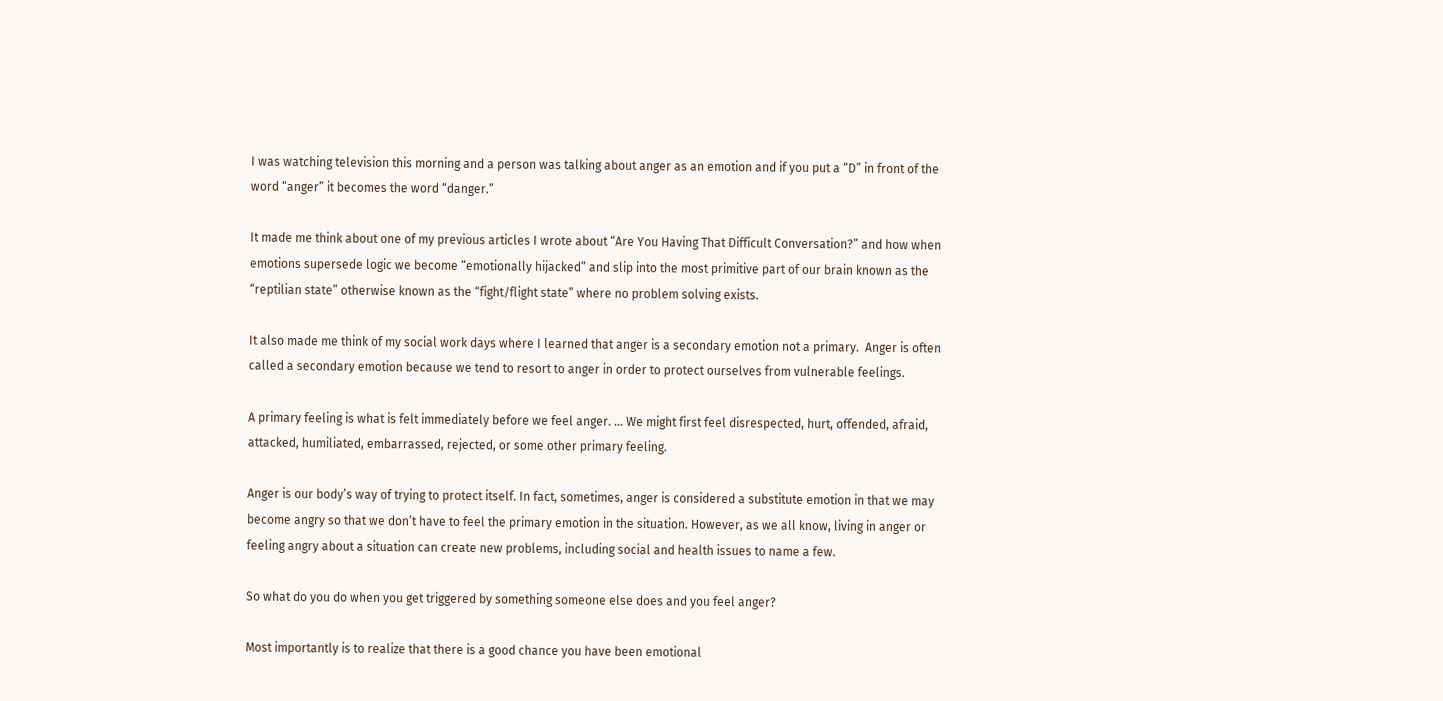I was watching television this morning and a person was talking about anger as an emotion and if you put a “D” in front of the word “anger” it becomes the word “danger.”

It made me think about one of my previous articles I wrote about “Are You Having That Difficult Conversation?” and how when emotions supersede logic we become “emotionally hijacked” and slip into the most primitive part of our brain known as the “reptilian state” otherwise known as the “fight/flight state” where no problem solving exists.

It also made me think of my social work days where I learned that anger is a secondary emotion not a primary.  Anger is often called a secondary emotion because we tend to resort to anger in order to protect ourselves from vulnerable feelings.

A primary feeling is what is felt immediately before we feel anger. … We might first feel disrespected, hurt, offended, afraid, attacked, humiliated, embarrassed, rejected, or some other primary feeling.

Anger is our body’s way of trying to protect itself. In fact, sometimes, anger is considered a substitute emotion in that we may become angry so that we don’t have to feel the primary emotion in the situation. However, as we all know, living in anger or feeling angry about a situation can create new problems, including social and health issues to name a few.

So what do you do when you get triggered by something someone else does and you feel anger?

Most importantly is to realize that there is a good chance you have been emotional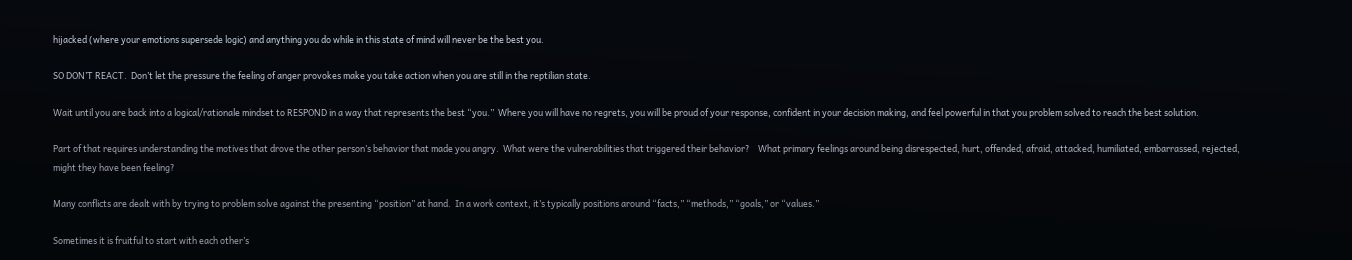hijacked (where your emotions supersede logic) and anything you do while in this state of mind will never be the best you.

SO DON’T REACT.  Don’t let the pressure the feeling of anger provokes make you take action when you are still in the reptilian state.

Wait until you are back into a logical/rationale mindset to RESPOND in a way that represents the best “you.”  Where you will have no regrets, you will be proud of your response, confident in your decision making, and feel powerful in that you problem solved to reach the best solution.

Part of that requires understanding the motives that drove the other person’s behavior that made you angry.  What were the vulnerabilities that triggered their behavior?    What primary feelings around being disrespected, hurt, offended, afraid, attacked, humiliated, embarrassed, rejected, might they have been feeling?

Many conflicts are dealt with by trying to problem solve against the presenting “position” at hand.  In a work context, it’s typically positions around “facts,” “methods,” “goals,” or “values.”

Sometimes it is fruitful to start with each other’s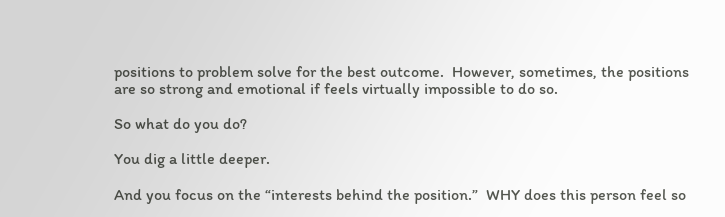positions to problem solve for the best outcome.  However, sometimes, the positions are so strong and emotional if feels virtually impossible to do so.

So what do you do?

You dig a little deeper.

And you focus on the “interests behind the position.”  WHY does this person feel so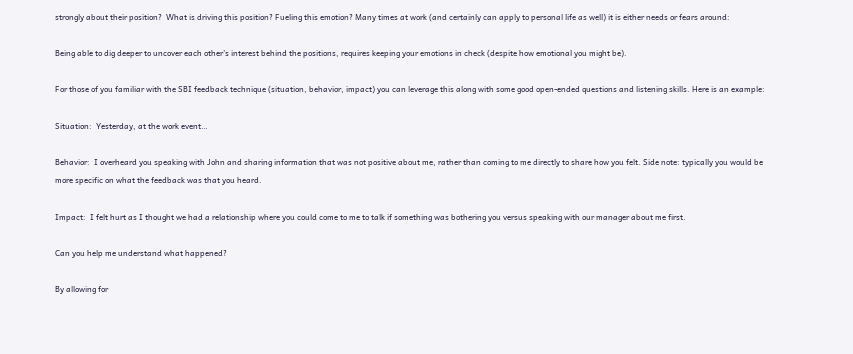strongly about their position?  What is driving this position? Fueling this emotion? Many times at work (and certainly can apply to personal life as well) it is either needs or fears around:

Being able to dig deeper to uncover each other’s interest behind the positions, requires keeping your emotions in check (despite how emotional you might be).

For those of you familiar with the SBI feedback technique (situation, behavior, impact) you can leverage this along with some good open-ended questions and listening skills. Here is an example:

Situation:  Yesterday, at the work event…

Behavior:  I overheard you speaking with John and sharing information that was not positive about me, rather than coming to me directly to share how you felt. Side note: typically you would be more specific on what the feedback was that you heard.

Impact:  I felt hurt as I thought we had a relationship where you could come to me to talk if something was bothering you versus speaking with our manager about me first.

Can you help me understand what happened?

By allowing for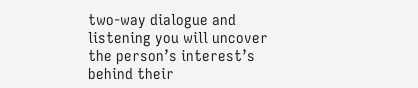two-way dialogue and listening you will uncover the person’s interest’s behind their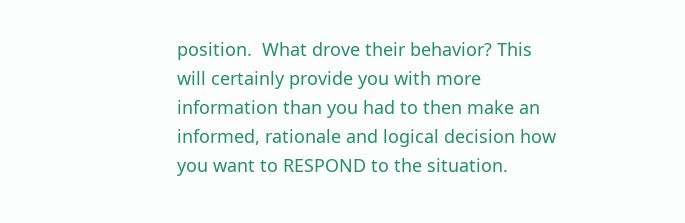position.  What drove their behavior? This will certainly provide you with more information than you had to then make an informed, rationale and logical decision how you want to RESPOND to the situation.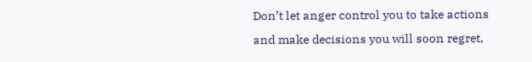Don’t let anger control you to take actions and make decisions you will soon regret,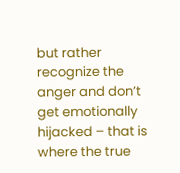but rather recognize the anger and don’t get emotionally hijacked – that is where the true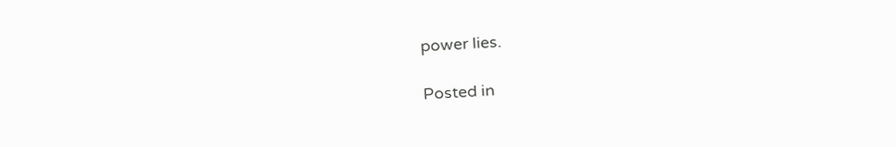power lies.

Posted in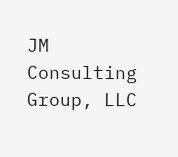JM Consulting Group, LLC